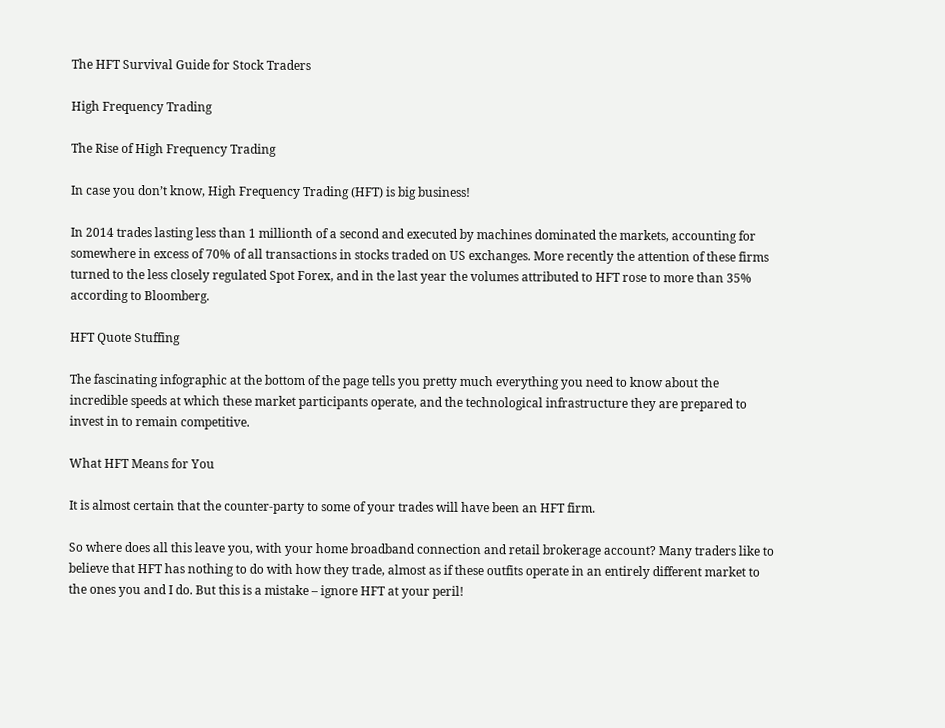The HFT Survival Guide for Stock Traders

High Frequency Trading

The Rise of High Frequency Trading

In case you don’t know, High Frequency Trading (HFT) is big business!

In 2014 trades lasting less than 1 millionth of a second and executed by machines dominated the markets, accounting for somewhere in excess of 70% of all transactions in stocks traded on US exchanges. More recently the attention of these firms turned to the less closely regulated Spot Forex, and in the last year the volumes attributed to HFT rose to more than 35% according to Bloomberg.

HFT Quote Stuffing

The fascinating infographic at the bottom of the page tells you pretty much everything you need to know about the incredible speeds at which these market participants operate, and the technological infrastructure they are prepared to invest in to remain competitive.

What HFT Means for You

It is almost certain that the counter-party to some of your trades will have been an HFT firm.

So where does all this leave you, with your home broadband connection and retail brokerage account? Many traders like to believe that HFT has nothing to do with how they trade, almost as if these outfits operate in an entirely different market to the ones you and I do. But this is a mistake – ignore HFT at your peril!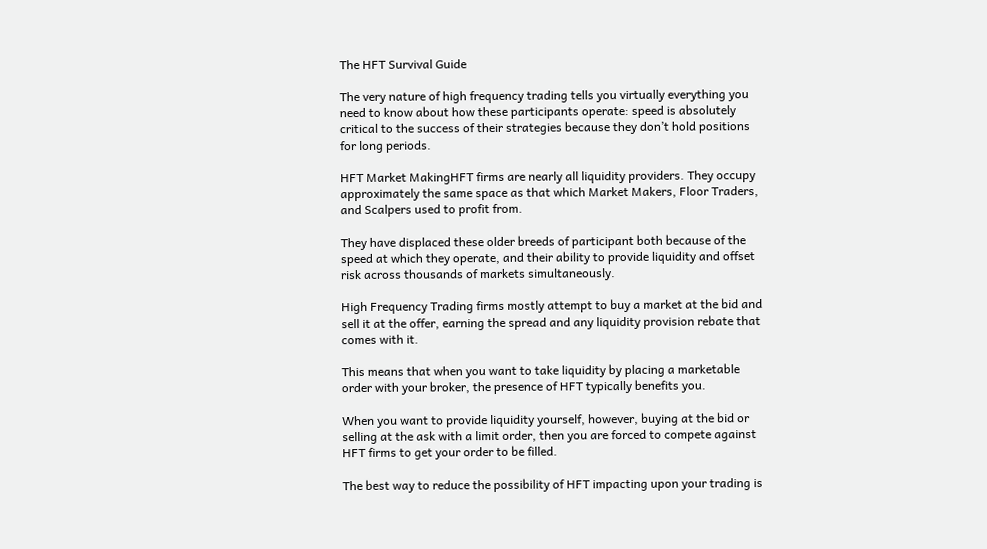The HFT Survival Guide

The very nature of high frequency trading tells you virtually everything you need to know about how these participants operate: speed is absolutely critical to the success of their strategies because they don’t hold positions for long periods.

HFT Market MakingHFT firms are nearly all liquidity providers. They occupy approximately the same space as that which Market Makers, Floor Traders, and Scalpers used to profit from.

They have displaced these older breeds of participant both because of the speed at which they operate, and their ability to provide liquidity and offset risk across thousands of markets simultaneously.

High Frequency Trading firms mostly attempt to buy a market at the bid and sell it at the offer, earning the spread and any liquidity provision rebate that comes with it.

This means that when you want to take liquidity by placing a marketable order with your broker, the presence of HFT typically benefits you.

When you want to provide liquidity yourself, however, buying at the bid or selling at the ask with a limit order, then you are forced to compete against HFT firms to get your order to be filled.

The best way to reduce the possibility of HFT impacting upon your trading is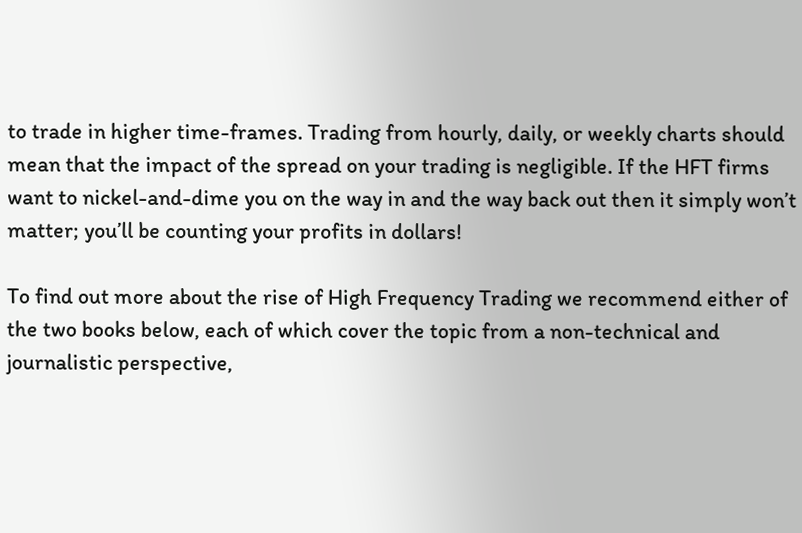to trade in higher time-frames. Trading from hourly, daily, or weekly charts should mean that the impact of the spread on your trading is negligible. If the HFT firms want to nickel-and-dime you on the way in and the way back out then it simply won’t matter; you’ll be counting your profits in dollars!

To find out more about the rise of High Frequency Trading we recommend either of the two books below, each of which cover the topic from a non-technical and journalistic perspective,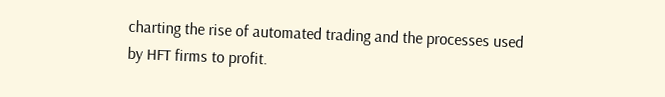charting the rise of automated trading and the processes used by HFT firms to profit.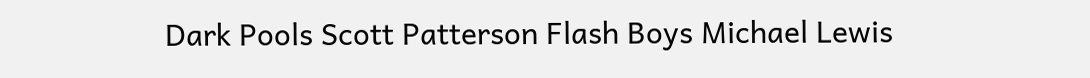Dark Pools Scott Patterson Flash Boys Michael Lewis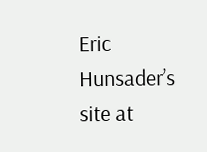Eric Hunsader’s site at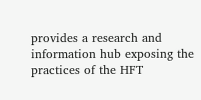provides a research and information hub exposing the practices of the HFT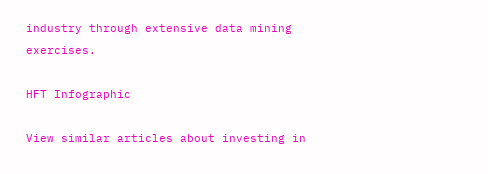industry through extensive data mining exercises.

HFT Infographic

View similar articles about investing in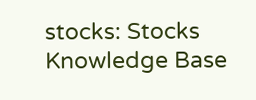stocks: Stocks Knowledge Base